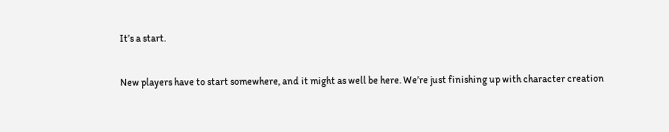It’s a start.

New players have to start somewhere, and it might as well be here. We’re just finishing up with character creation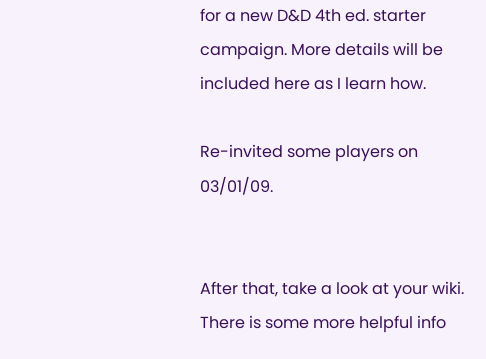for a new D&D 4th ed. starter campaign. More details will be included here as I learn how.

Re-invited some players on 03/01/09.


After that, take a look at your wiki. There is some more helpful info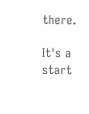there.

It's a start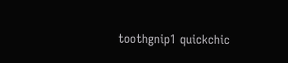toothgnip1 quickchic